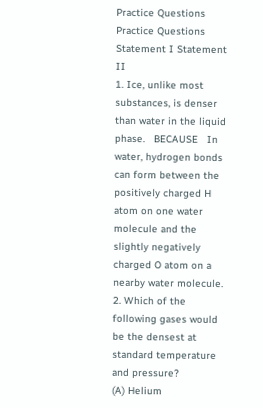Practice Questions
Practice Questions
Statement I Statement II
1. Ice, unlike most substances, is denser than water in the liquid phase.   BECAUSE   In water, hydrogen bonds can form between the positively charged H atom on one water molecule and the slightly negatively charged O atom on a nearby water molecule.
2. Which of the following gases would be the densest at standard temperature and pressure?
(A) Helium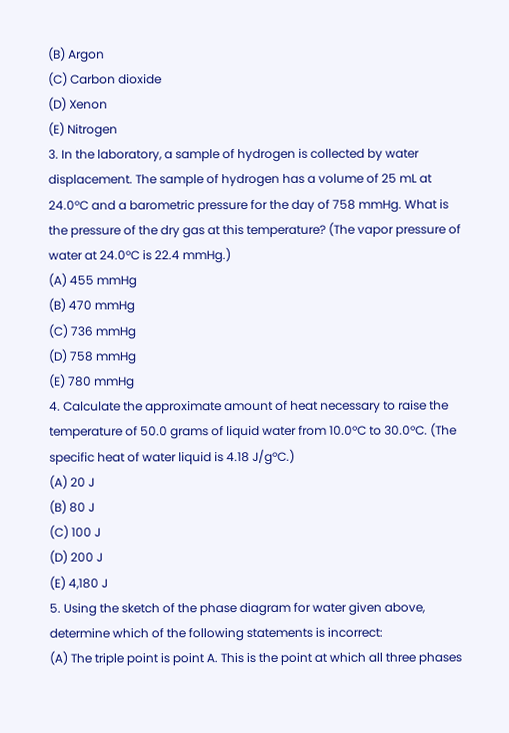(B) Argon
(C) Carbon dioxide
(D) Xenon
(E) Nitrogen
3. In the laboratory, a sample of hydrogen is collected by water displacement. The sample of hydrogen has a volume of 25 mL at 24.0ºC and a barometric pressure for the day of 758 mmHg. What is the pressure of the dry gas at this temperature? (The vapor pressure of water at 24.0ºC is 22.4 mmHg.)
(A) 455 mmHg
(B) 470 mmHg
(C) 736 mmHg
(D) 758 mmHg
(E) 780 mmHg
4. Calculate the approximate amount of heat necessary to raise the temperature of 50.0 grams of liquid water from 10.0ºC to 30.0ºC. (The specific heat of water liquid is 4.18 J/gºC.)
(A) 20 J
(B) 80 J
(C) 100 J
(D) 200 J
(E) 4,180 J
5. Using the sketch of the phase diagram for water given above, determine which of the following statements is incorrect:
(A) The triple point is point A. This is the point at which all three phases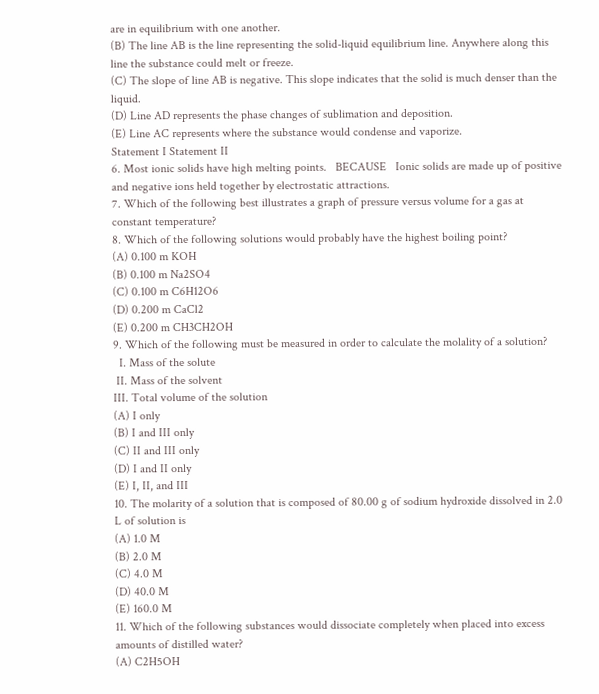are in equilibrium with one another.
(B) The line AB is the line representing the solid-liquid equilibrium line. Anywhere along this line the substance could melt or freeze.
(C) The slope of line AB is negative. This slope indicates that the solid is much denser than the liquid.
(D) Line AD represents the phase changes of sublimation and deposition.
(E) Line AC represents where the substance would condense and vaporize.
Statement I Statement II
6. Most ionic solids have high melting points.   BECAUSE   Ionic solids are made up of positive and negative ions held together by electrostatic attractions.
7. Which of the following best illustrates a graph of pressure versus volume for a gas at constant temperature?
8. Which of the following solutions would probably have the highest boiling point?
(A) 0.100 m KOH
(B) 0.100 m Na2SO4
(C) 0.100 m C6H12O6
(D) 0.200 m CaCl2
(E) 0.200 m CH3CH2OH
9. Which of the following must be measured in order to calculate the molality of a solution?
  I. Mass of the solute
 II. Mass of the solvent
III. Total volume of the solution
(A) I only
(B) I and III only
(C) II and III only
(D) I and II only
(E) I, II, and III
10. The molarity of a solution that is composed of 80.00 g of sodium hydroxide dissolved in 2.0 L of solution is
(A) 1.0 M
(B) 2.0 M
(C) 4.0 M
(D) 40.0 M
(E) 160.0 M
11. Which of the following substances would dissociate completely when placed into excess amounts of distilled water?
(A) C2H5OH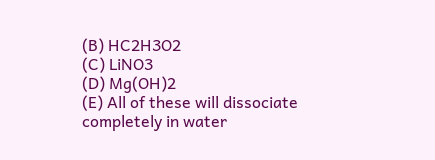(B) HC2H3O2
(C) LiNO3
(D) Mg(OH)2
(E) All of these will dissociate completely in water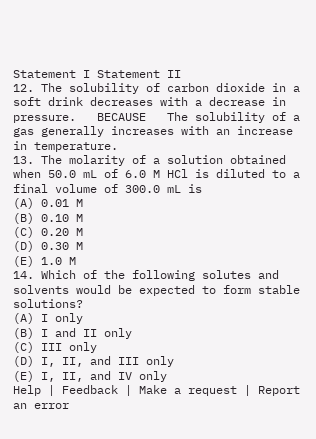Statement I Statement II
12. The solubility of carbon dioxide in a soft drink decreases with a decrease in pressure.   BECAUSE   The solubility of a gas generally increases with an increase in temperature.
13. The molarity of a solution obtained when 50.0 mL of 6.0 M HCl is diluted to a final volume of 300.0 mL is
(A) 0.01 M
(B) 0.10 M
(C) 0.20 M
(D) 0.30 M
(E) 1.0 M
14. Which of the following solutes and solvents would be expected to form stable solutions?
(A) I only
(B) I and II only
(C) III only
(D) I, II, and III only
(E) I, II, and IV only
Help | Feedback | Make a request | Report an error